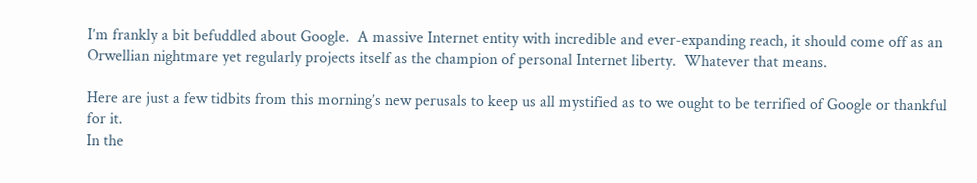I’m frankly a bit befuddled about Google.  A massive Internet entity with incredible and ever-expanding reach, it should come off as an Orwellian nightmare yet regularly projects itself as the champion of personal Internet liberty.  Whatever that means.

Here are just a few tidbits from this morning’s new perusals to keep us all mystified as to we ought to be terrified of Google or thankful for it.
In the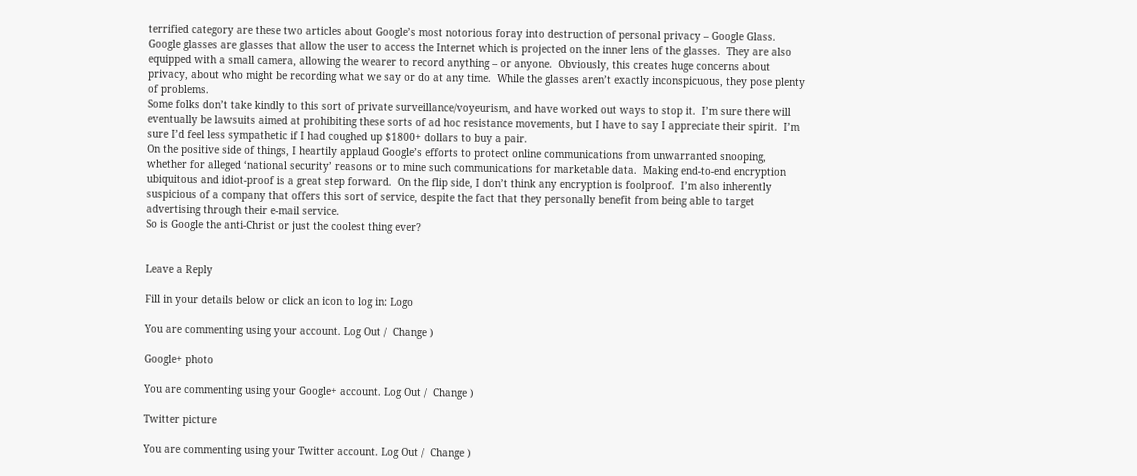terrified category are these two articles about Google’s most notorious foray into destruction of personal privacy – Google Glass.  Google glasses are glasses that allow the user to access the Internet which is projected on the inner lens of the glasses.  They are also equipped with a small camera, allowing the wearer to record anything – or anyone.  Obviously, this creates huge concerns about privacy, about who might be recording what we say or do at any time.  While the glasses aren’t exactly inconspicuous, they pose plenty of problems.
Some folks don’t take kindly to this sort of private surveillance/voyeurism, and have worked out ways to stop it.  I’m sure there will eventually be lawsuits aimed at prohibiting these sorts of ad hoc resistance movements, but I have to say I appreciate their spirit.  I’m sure I’d feel less sympathetic if I had coughed up $1800+ dollars to buy a pair.
On the positive side of things, I heartily applaud Google’s efforts to protect online communications from unwarranted snooping, whether for alleged ‘national security’ reasons or to mine such communications for marketable data.  Making end-to-end encryption ubiquitous and idiot-proof is a great step forward.  On the flip side, I don’t think any encryption is foolproof.  I’m also inherently suspicious of a company that offers this sort of service, despite the fact that they personally benefit from being able to target advertising through their e-mail service.
So is Google the anti-Christ or just the coolest thing ever?


Leave a Reply

Fill in your details below or click an icon to log in: Logo

You are commenting using your account. Log Out /  Change )

Google+ photo

You are commenting using your Google+ account. Log Out /  Change )

Twitter picture

You are commenting using your Twitter account. Log Out /  Change )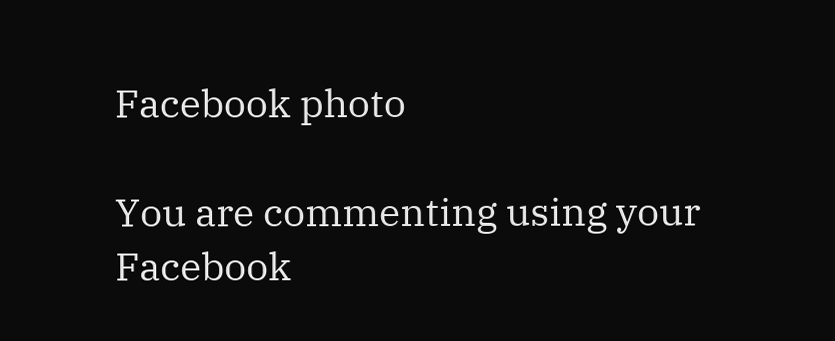Facebook photo

You are commenting using your Facebook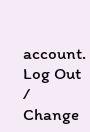account. Log Out /  Change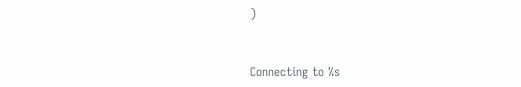)


Connecting to %s